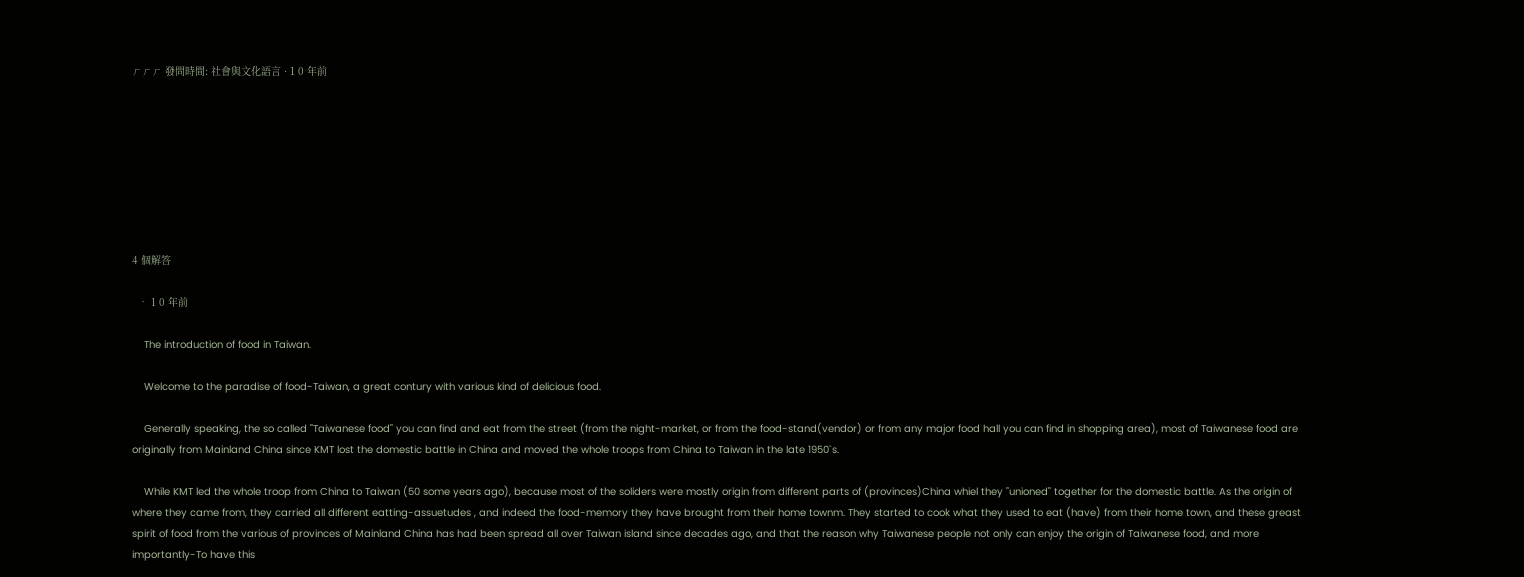ㄏㄏㄏ 發問時間: 社會與文化語言 · 1 0 年前








4 個解答

  • 1 0 年前

    The introduction of food in Taiwan.

    Welcome to the paradise of food-Taiwan, a great contury with various kind of delicious food.

    Generally speaking, the so called "Taiwanese food" you can find and eat from the street (from the night-market, or from the food-stand(vendor) or from any major food hall you can find in shopping area), most of Taiwanese food are originally from Mainland China since KMT lost the domestic battle in China and moved the whole troops from China to Taiwan in the late 1950`s.

    While KMT led the whole troop from China to Taiwan (50 some years ago), because most of the soliders were mostly origin from different parts of (provinces)China whiel they "unioned" together for the domestic battle. As the origin of where they came from, they carried all different eatting-assuetudes , and indeed the food-memory they have brought from their home townm. They started to cook what they used to eat (have) from their home town, and these greast spirit of food from the various of provinces of Mainland China has had been spread all over Taiwan island since decades ago, and that the reason why Taiwanese people not only can enjoy the origin of Taiwanese food, and more importantly-To have this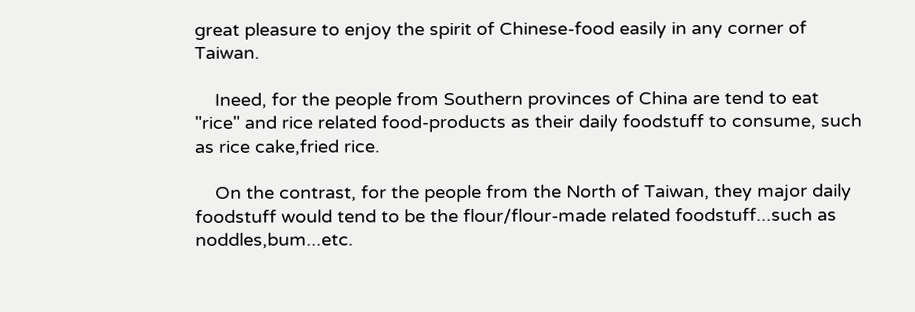great pleasure to enjoy the spirit of Chinese-food easily in any corner of Taiwan.

    Ineed, for the people from Southern provinces of China are tend to eat "rice" and rice related food-products as their daily foodstuff to consume, such as rice cake,fried rice.

    On the contrast, for the people from the North of Taiwan, they major daily foodstuff would tend to be the flour/flour-made related foodstuff...such as noddles,bum...etc.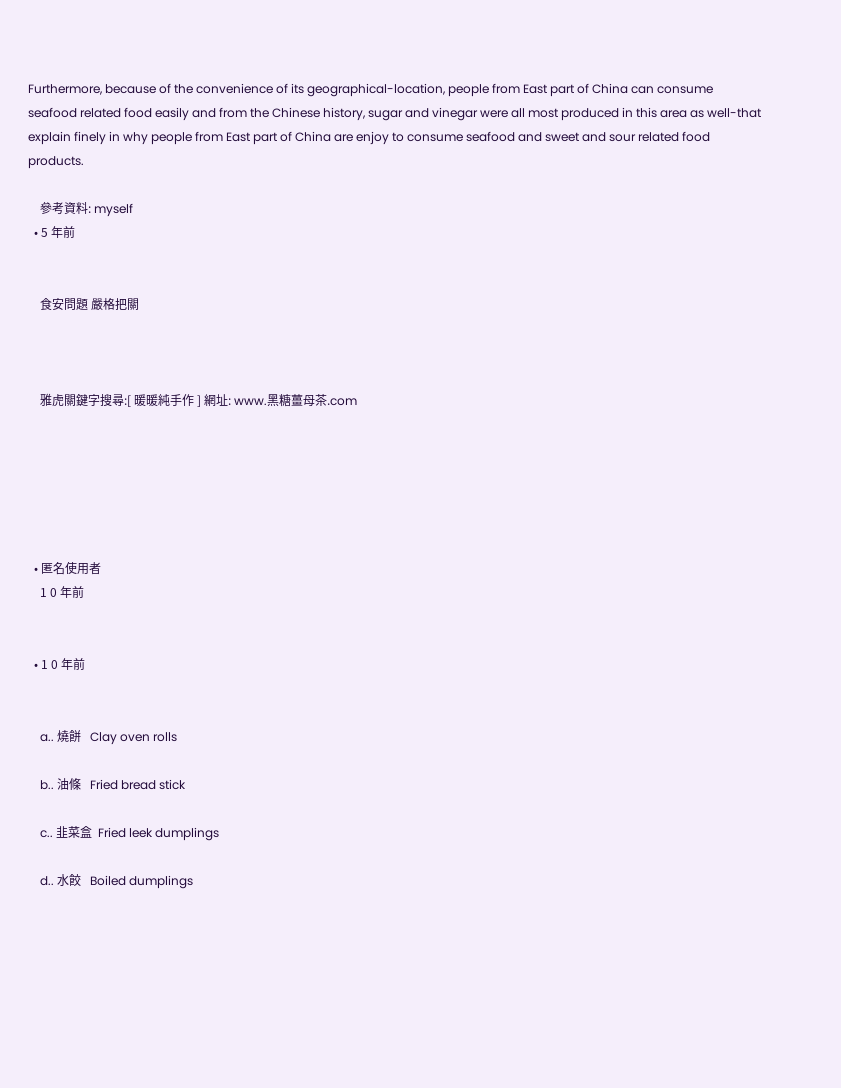Furthermore, because of the convenience of its geographical-location, people from East part of China can consume seafood related food easily and from the Chinese history, sugar and vinegar were all most produced in this area as well-that explain finely in why people from East part of China are enjoy to consume seafood and sweet and sour related food products.

    參考資料: myself
  • 5 年前


    食安問題 嚴格把關



    雅虎關鍵字搜尋:[ 暖暖純手作 ] 網址: www.黑糖薑母茶.com






  • 匿名使用者
    1 0 年前


  • 1 0 年前


    a.. 燒餅   Clay oven rolls

    b.. 油條   Fried bread stick

    c.. 韭菜盒  Fried leek dumplings

    d.. 水餃   Boiled dumplings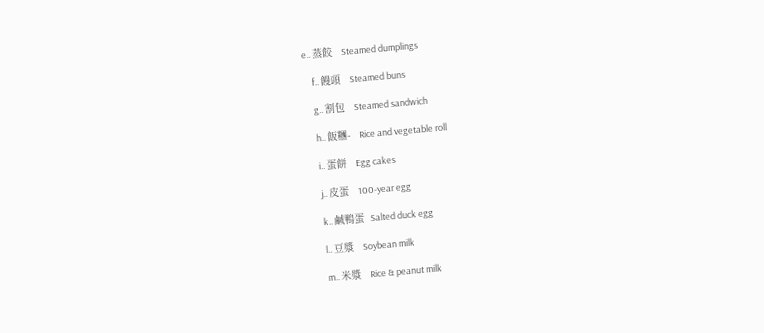e.. 蒸餃   Steamed dumplings

    f.. 饅頭   Steamed buns

    g.. 割包   Steamed sandwich

    h.. 飯糰-   Rice and vegetable roll

    i.. 蛋餅   Egg cakes

    j.. 皮蛋   100-year egg

    k.. 鹹鴨蛋  Salted duck egg

    l.. 豆漿   Soybean milk

    m.. 米漿   Rice & peanut milk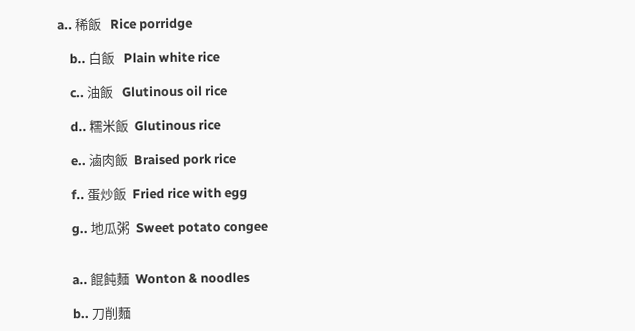a.. 稀飯   Rice porridge

    b.. 白飯   Plain white rice

    c.. 油飯   Glutinous oil rice

    d.. 糯米飯  Glutinous rice

    e.. 滷肉飯  Braised pork rice

    f.. 蛋炒飯  Fried rice with egg

    g.. 地瓜粥  Sweet potato congee


    a.. 餛飩麵  Wonton & noodles

    b.. 刀削麵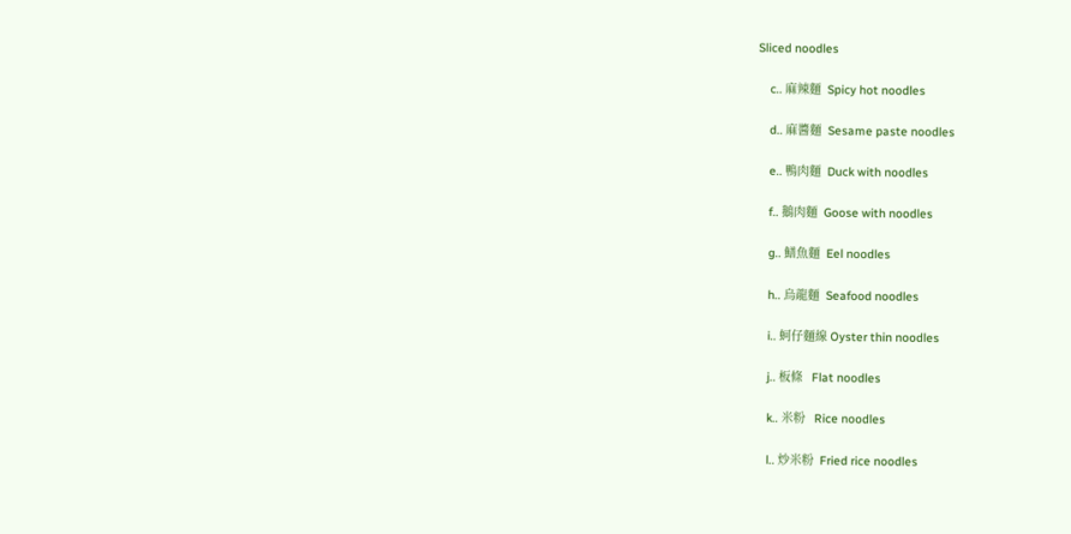Sliced noodles

    c.. 麻辣麵  Spicy hot noodles

    d.. 麻醬麵  Sesame paste noodles

    e.. 鴨肉麵  Duck with noodles

    f.. 鵝肉麵  Goose with noodles

    g.. 鱔魚麵  Eel noodles

    h.. 烏龍麵  Seafood noodles

    i.. 蚵仔麵線 Oyster thin noodles

    j.. 板條   Flat noodles

    k.. 米粉   Rice noodles

    l.. 炒米粉  Fried rice noodles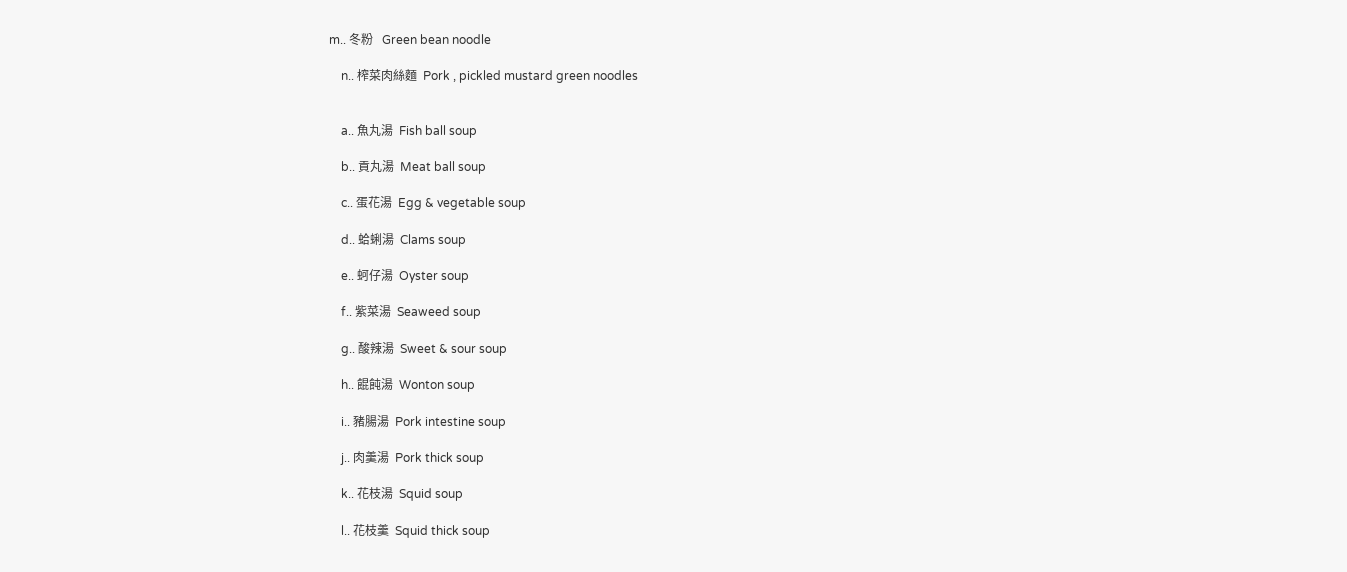m.. 冬粉   Green bean noodle

    n.. 榨菜肉絲麵  Pork , pickled mustard green noodles


    a.. 魚丸湯  Fish ball soup

    b.. 貢丸湯  Meat ball soup

    c.. 蛋花湯  Egg & vegetable soup

    d.. 蛤蜊湯  Clams soup

    e.. 蚵仔湯  Oyster soup

    f.. 紫菜湯  Seaweed soup

    g.. 酸辣湯  Sweet & sour soup

    h.. 餛飩湯  Wonton soup

    i.. 豬腸湯  Pork intestine soup

    j.. 肉羹湯  Pork thick soup

    k.. 花枝湯  Squid soup

    l.. 花枝羹  Squid thick soup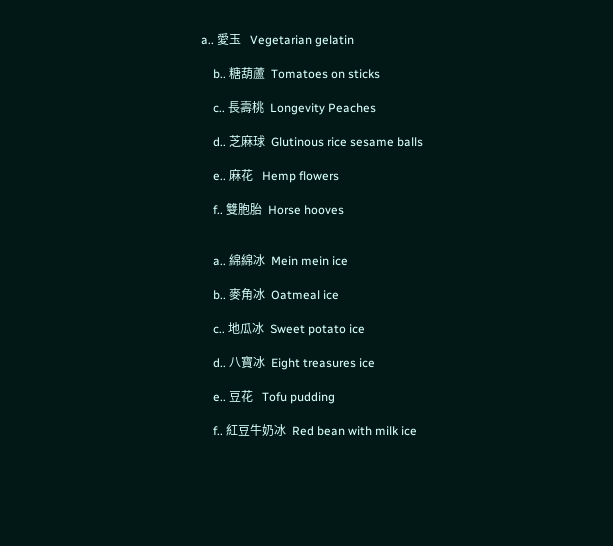a.. 愛玉   Vegetarian gelatin

    b.. 糖葫蘆  Tomatoes on sticks

    c.. 長壽桃  Longevity Peaches

    d.. 芝麻球  Glutinous rice sesame balls

    e.. 麻花   Hemp flowers

    f.. 雙胞胎  Horse hooves


    a.. 綿綿冰  Mein mein ice

    b.. 麥角冰  Oatmeal ice

    c.. 地瓜冰  Sweet potato ice

    d.. 八寶冰  Eight treasures ice

    e.. 豆花   Tofu pudding

    f.. 紅豆牛奶冰  Red bean with milk ice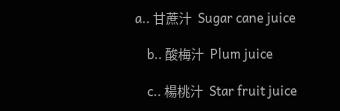a.. 甘蔗汁  Sugar cane juice

    b.. 酸梅汁  Plum juice

    c.. 楊桃汁  Star fruit juice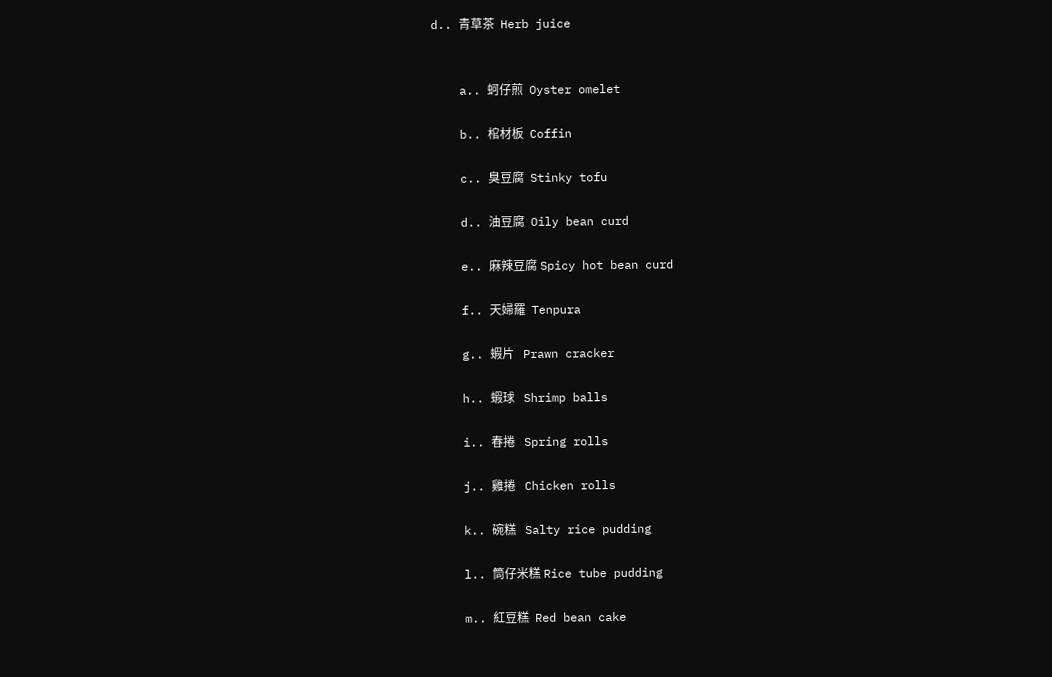d.. 青草茶  Herb juice


    a.. 蚵仔煎  Oyster omelet

    b.. 棺材板  Coffin

    c.. 臭豆腐  Stinky tofu

    d.. 油豆腐  Oily bean curd

    e.. 麻辣豆腐 Spicy hot bean curd

    f.. 天婦羅  Tenpura

    g.. 蝦片   Prawn cracker

    h.. 蝦球   Shrimp balls

    i.. 春捲   Spring rolls

    j.. 雞捲   Chicken rolls

    k.. 碗糕   Salty rice pudding

    l.. 筒仔米糕 Rice tube pudding

    m.. 紅豆糕  Red bean cake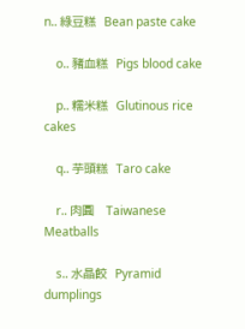n.. 綠豆糕  Bean paste cake

    o.. 豬血糕  Pigs blood cake

    p.. 糯米糕  Glutinous rice cakes

    q.. 芋頭糕  Taro cake

    r.. 肉圓   Taiwanese Meatballs

    s.. 水晶餃  Pyramid dumplings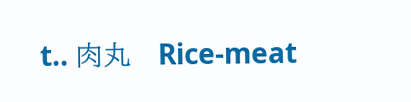t.. 肉丸   Rice-meat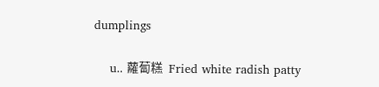dumplings

    u.. 蘿蔔糕  Fried white radish patty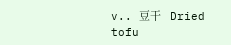v.. 豆干   Dried tofu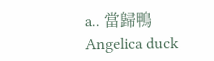a.. 當歸鴨  Angelica duck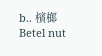b.. 檳榔   Betel nut